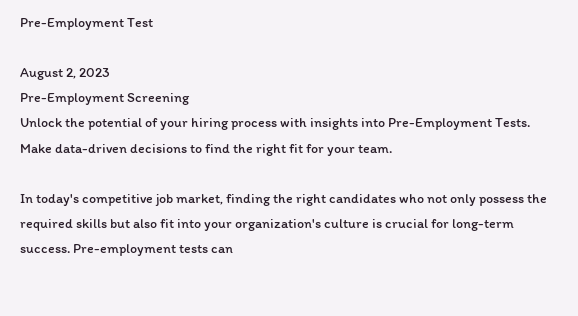Pre-Employment Test

August 2, 2023
Pre-Employment Screening
Unlock the potential of your hiring process with insights into Pre-Employment Tests. Make data-driven decisions to find the right fit for your team.

In today's competitive job market, finding the right candidates who not only possess the required skills but also fit into your organization's culture is crucial for long-term success. Pre-employment tests can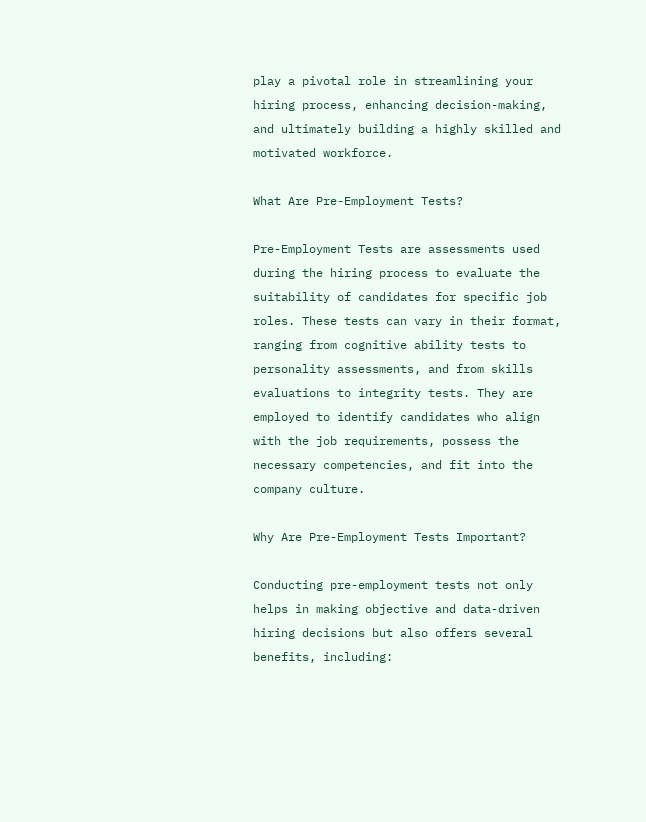play a pivotal role in streamlining your hiring process, enhancing decision-making, and ultimately building a highly skilled and motivated workforce.

What Are Pre-Employment Tests?

Pre-Employment Tests are assessments used during the hiring process to evaluate the suitability of candidates for specific job roles. These tests can vary in their format, ranging from cognitive ability tests to personality assessments, and from skills evaluations to integrity tests. They are employed to identify candidates who align with the job requirements, possess the necessary competencies, and fit into the company culture.

Why Are Pre-Employment Tests Important?

Conducting pre-employment tests not only helps in making objective and data-driven hiring decisions but also offers several benefits, including: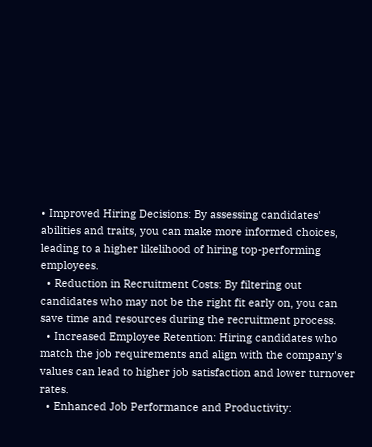• Improved Hiring Decisions: By assessing candidates' abilities and traits, you can make more informed choices, leading to a higher likelihood of hiring top-performing employees.
  • Reduction in Recruitment Costs: By filtering out candidates who may not be the right fit early on, you can save time and resources during the recruitment process.
  • Increased Employee Retention: Hiring candidates who match the job requirements and align with the company's values can lead to higher job satisfaction and lower turnover rates.
  • Enhanced Job Performance and Productivity: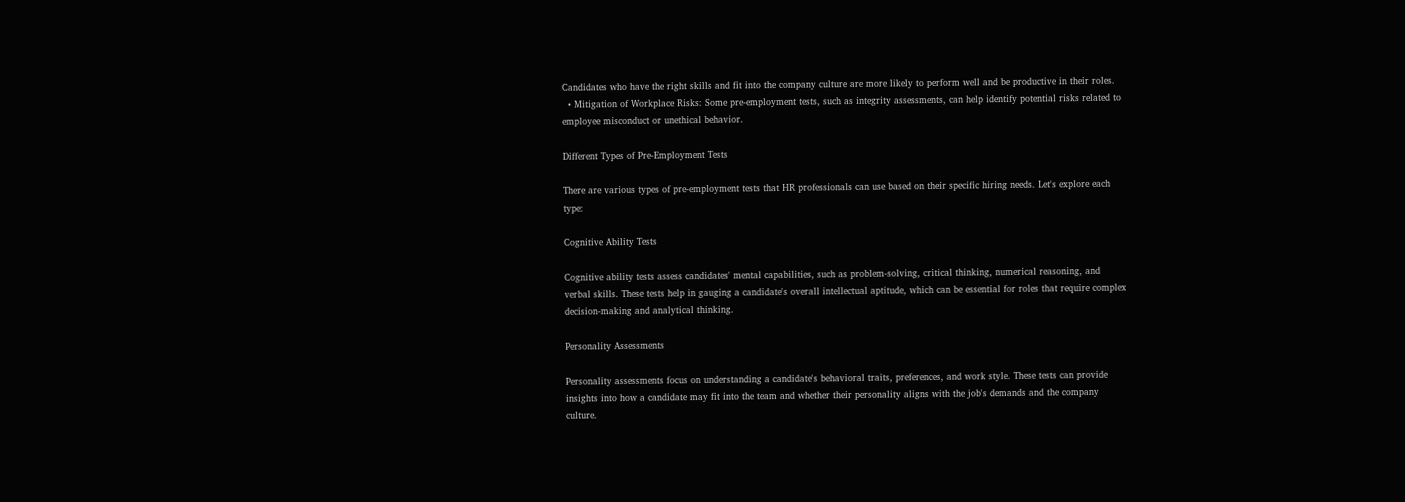Candidates who have the right skills and fit into the company culture are more likely to perform well and be productive in their roles.
  • Mitigation of Workplace Risks: Some pre-employment tests, such as integrity assessments, can help identify potential risks related to employee misconduct or unethical behavior.

Different Types of Pre-Employment Tests

There are various types of pre-employment tests that HR professionals can use based on their specific hiring needs. Let's explore each type:

Cognitive Ability Tests

Cognitive ability tests assess candidates' mental capabilities, such as problem-solving, critical thinking, numerical reasoning, and verbal skills. These tests help in gauging a candidate's overall intellectual aptitude, which can be essential for roles that require complex decision-making and analytical thinking.

Personality Assessments

Personality assessments focus on understanding a candidate's behavioral traits, preferences, and work style. These tests can provide insights into how a candidate may fit into the team and whether their personality aligns with the job's demands and the company culture.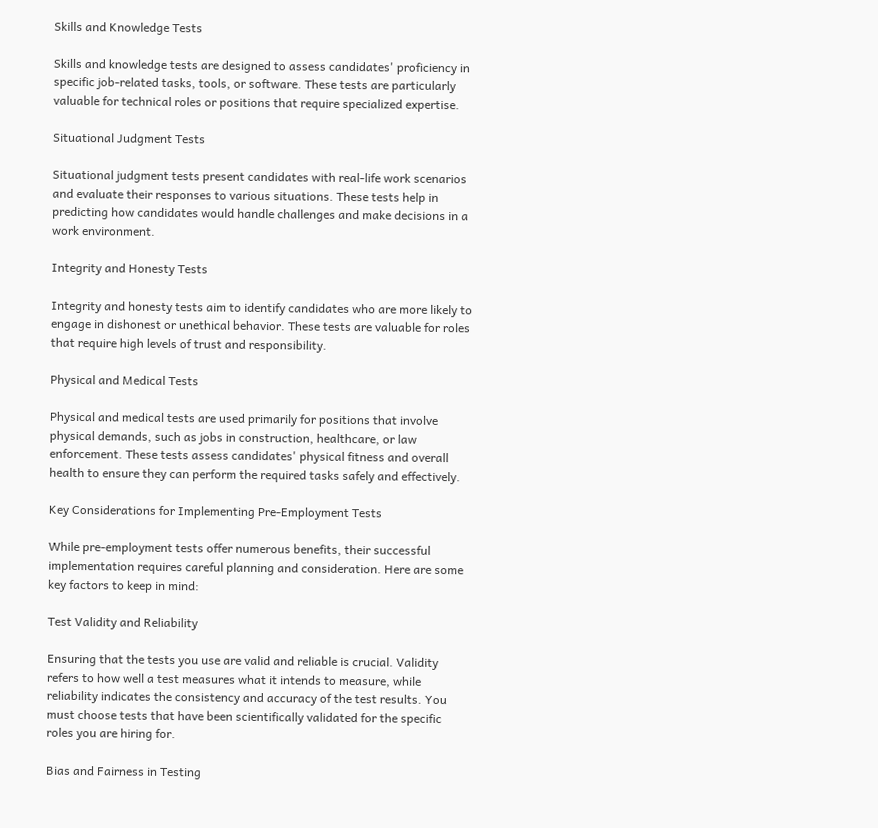Skills and Knowledge Tests

Skills and knowledge tests are designed to assess candidates' proficiency in specific job-related tasks, tools, or software. These tests are particularly valuable for technical roles or positions that require specialized expertise.

Situational Judgment Tests

Situational judgment tests present candidates with real-life work scenarios and evaluate their responses to various situations. These tests help in predicting how candidates would handle challenges and make decisions in a work environment.

Integrity and Honesty Tests

Integrity and honesty tests aim to identify candidates who are more likely to engage in dishonest or unethical behavior. These tests are valuable for roles that require high levels of trust and responsibility.

Physical and Medical Tests

Physical and medical tests are used primarily for positions that involve physical demands, such as jobs in construction, healthcare, or law enforcement. These tests assess candidates' physical fitness and overall health to ensure they can perform the required tasks safely and effectively.

Key Considerations for Implementing Pre-Employment Tests

While pre-employment tests offer numerous benefits, their successful implementation requires careful planning and consideration. Here are some key factors to keep in mind:

Test Validity and Reliability

Ensuring that the tests you use are valid and reliable is crucial. Validity refers to how well a test measures what it intends to measure, while reliability indicates the consistency and accuracy of the test results. You must choose tests that have been scientifically validated for the specific roles you are hiring for.

Bias and Fairness in Testing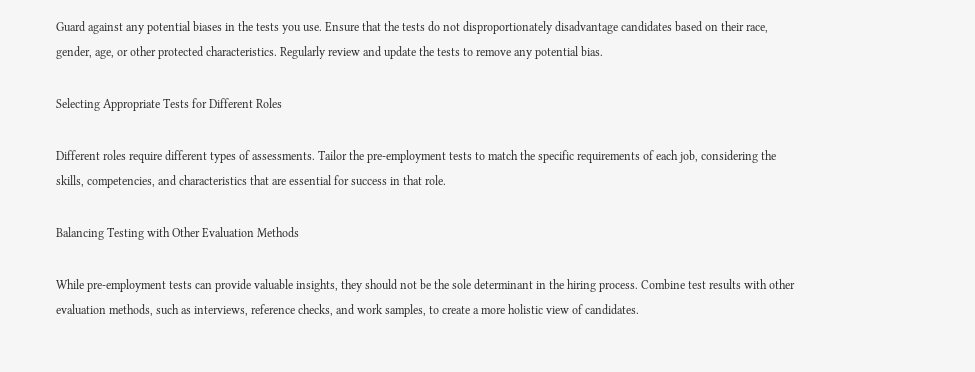Guard against any potential biases in the tests you use. Ensure that the tests do not disproportionately disadvantage candidates based on their race, gender, age, or other protected characteristics. Regularly review and update the tests to remove any potential bias.

Selecting Appropriate Tests for Different Roles

Different roles require different types of assessments. Tailor the pre-employment tests to match the specific requirements of each job, considering the skills, competencies, and characteristics that are essential for success in that role.

Balancing Testing with Other Evaluation Methods

While pre-employment tests can provide valuable insights, they should not be the sole determinant in the hiring process. Combine test results with other evaluation methods, such as interviews, reference checks, and work samples, to create a more holistic view of candidates.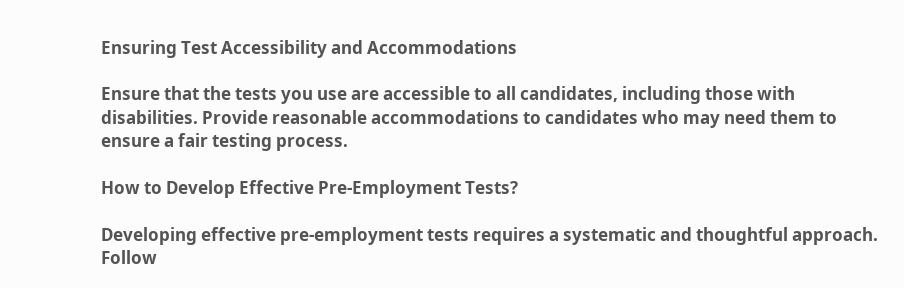Ensuring Test Accessibility and Accommodations

Ensure that the tests you use are accessible to all candidates, including those with disabilities. Provide reasonable accommodations to candidates who may need them to ensure a fair testing process.

How to Develop Effective Pre-Employment Tests?

Developing effective pre-employment tests requires a systematic and thoughtful approach. Follow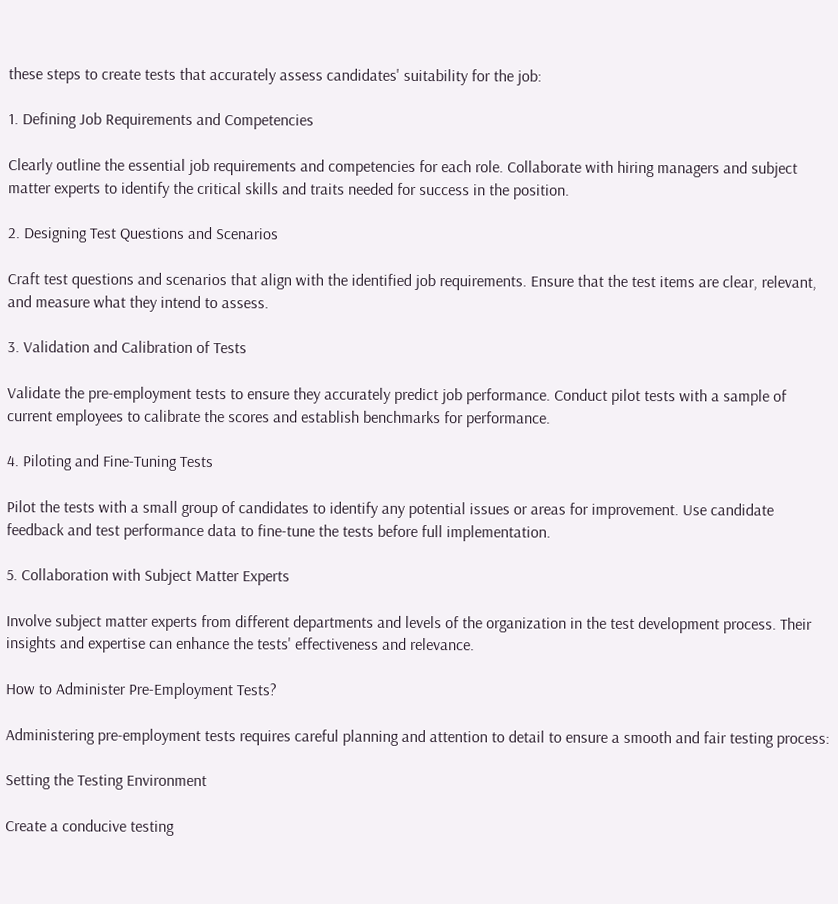these steps to create tests that accurately assess candidates' suitability for the job:

1. Defining Job Requirements and Competencies

Clearly outline the essential job requirements and competencies for each role. Collaborate with hiring managers and subject matter experts to identify the critical skills and traits needed for success in the position.

2. Designing Test Questions and Scenarios

Craft test questions and scenarios that align with the identified job requirements. Ensure that the test items are clear, relevant, and measure what they intend to assess.

3. Validation and Calibration of Tests

Validate the pre-employment tests to ensure they accurately predict job performance. Conduct pilot tests with a sample of current employees to calibrate the scores and establish benchmarks for performance.

4. Piloting and Fine-Tuning Tests

Pilot the tests with a small group of candidates to identify any potential issues or areas for improvement. Use candidate feedback and test performance data to fine-tune the tests before full implementation.

5. Collaboration with Subject Matter Experts

Involve subject matter experts from different departments and levels of the organization in the test development process. Their insights and expertise can enhance the tests' effectiveness and relevance.

How to Administer Pre-Employment Tests?

Administering pre-employment tests requires careful planning and attention to detail to ensure a smooth and fair testing process:

Setting the Testing Environment

Create a conducive testing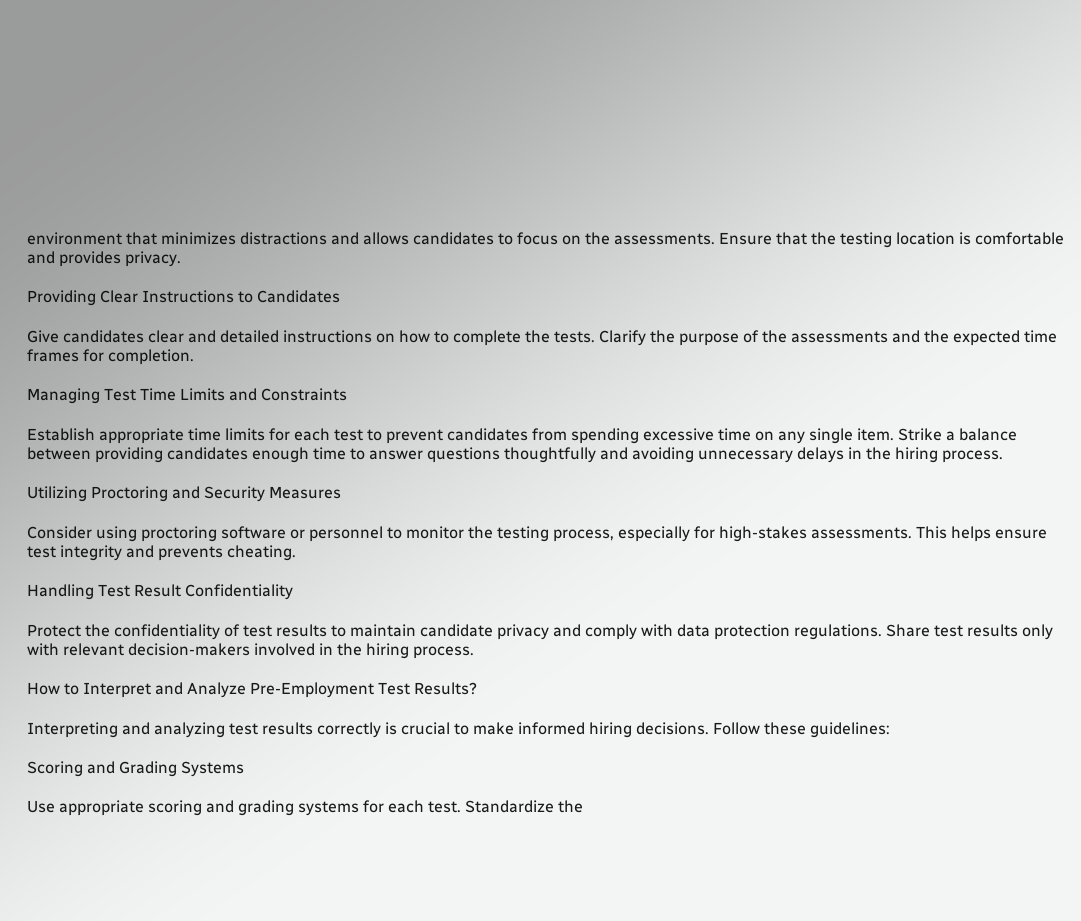environment that minimizes distractions and allows candidates to focus on the assessments. Ensure that the testing location is comfortable and provides privacy.

Providing Clear Instructions to Candidates

Give candidates clear and detailed instructions on how to complete the tests. Clarify the purpose of the assessments and the expected time frames for completion.

Managing Test Time Limits and Constraints

Establish appropriate time limits for each test to prevent candidates from spending excessive time on any single item. Strike a balance between providing candidates enough time to answer questions thoughtfully and avoiding unnecessary delays in the hiring process.

Utilizing Proctoring and Security Measures

Consider using proctoring software or personnel to monitor the testing process, especially for high-stakes assessments. This helps ensure test integrity and prevents cheating.

Handling Test Result Confidentiality

Protect the confidentiality of test results to maintain candidate privacy and comply with data protection regulations. Share test results only with relevant decision-makers involved in the hiring process.

How to Interpret and Analyze Pre-Employment Test Results?

Interpreting and analyzing test results correctly is crucial to make informed hiring decisions. Follow these guidelines:

Scoring and Grading Systems

Use appropriate scoring and grading systems for each test. Standardize the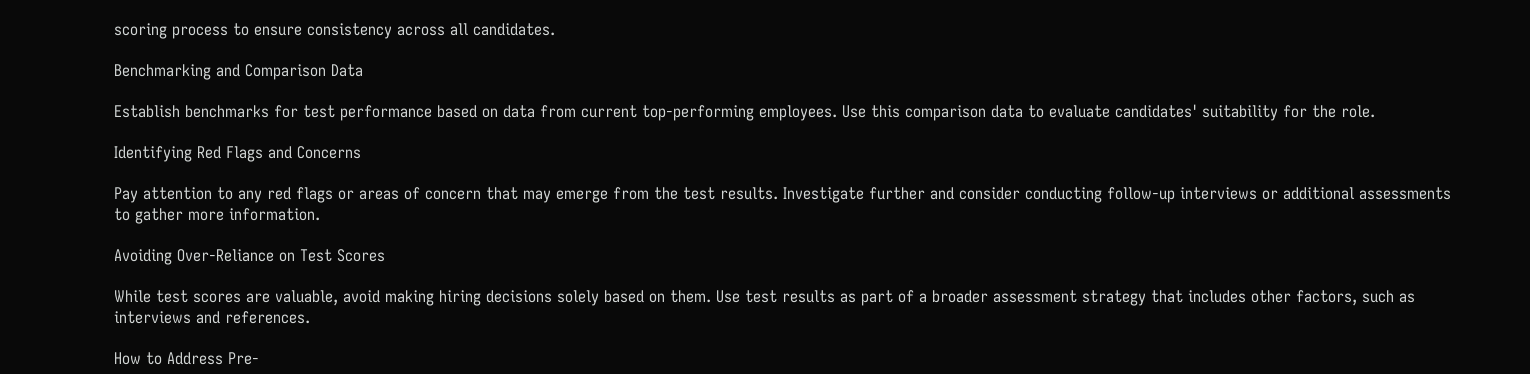scoring process to ensure consistency across all candidates.

Benchmarking and Comparison Data

Establish benchmarks for test performance based on data from current top-performing employees. Use this comparison data to evaluate candidates' suitability for the role.

Identifying Red Flags and Concerns

Pay attention to any red flags or areas of concern that may emerge from the test results. Investigate further and consider conducting follow-up interviews or additional assessments to gather more information.

Avoiding Over-Reliance on Test Scores

While test scores are valuable, avoid making hiring decisions solely based on them. Use test results as part of a broader assessment strategy that includes other factors, such as interviews and references.

How to Address Pre-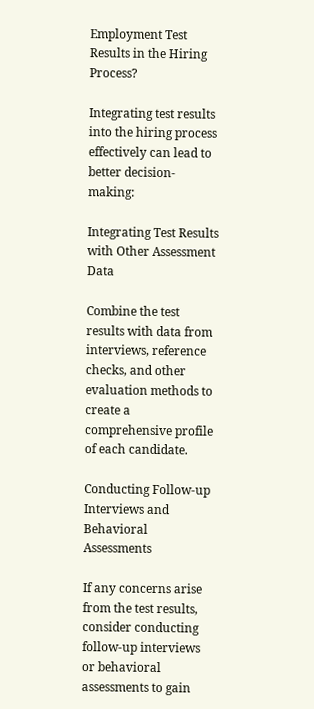Employment Test Results in the Hiring Process?

Integrating test results into the hiring process effectively can lead to better decision-making:

Integrating Test Results with Other Assessment Data

Combine the test results with data from interviews, reference checks, and other evaluation methods to create a comprehensive profile of each candidate.

Conducting Follow-up Interviews and Behavioral Assessments

If any concerns arise from the test results, consider conducting follow-up interviews or behavioral assessments to gain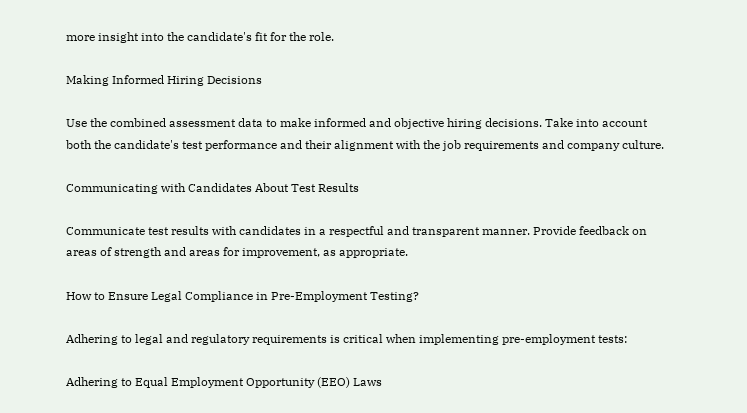more insight into the candidate's fit for the role.

Making Informed Hiring Decisions

Use the combined assessment data to make informed and objective hiring decisions. Take into account both the candidate's test performance and their alignment with the job requirements and company culture.

Communicating with Candidates About Test Results

Communicate test results with candidates in a respectful and transparent manner. Provide feedback on areas of strength and areas for improvement, as appropriate.

How to Ensure Legal Compliance in Pre-Employment Testing?

Adhering to legal and regulatory requirements is critical when implementing pre-employment tests:

Adhering to Equal Employment Opportunity (EEO) Laws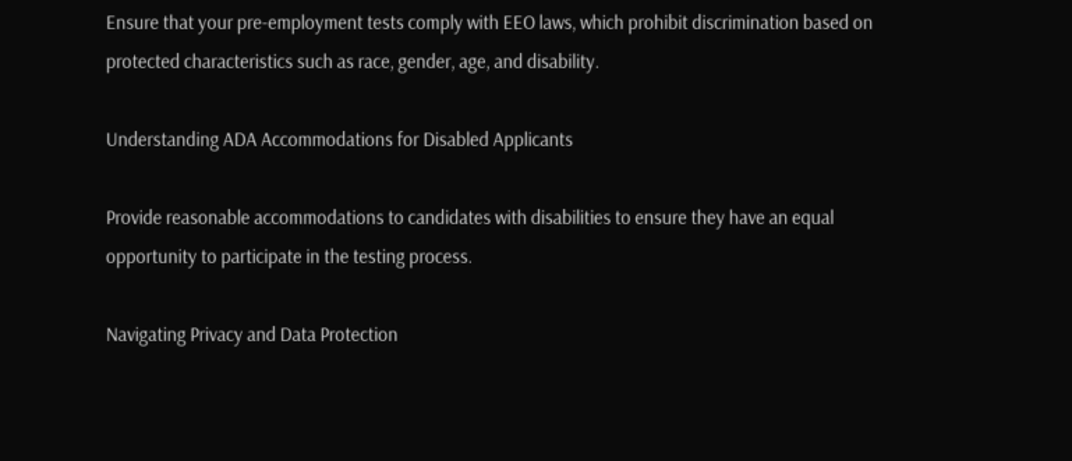Ensure that your pre-employment tests comply with EEO laws, which prohibit discrimination based on protected characteristics such as race, gender, age, and disability.

Understanding ADA Accommodations for Disabled Applicants

Provide reasonable accommodations to candidates with disabilities to ensure they have an equal opportunity to participate in the testing process.

Navigating Privacy and Data Protection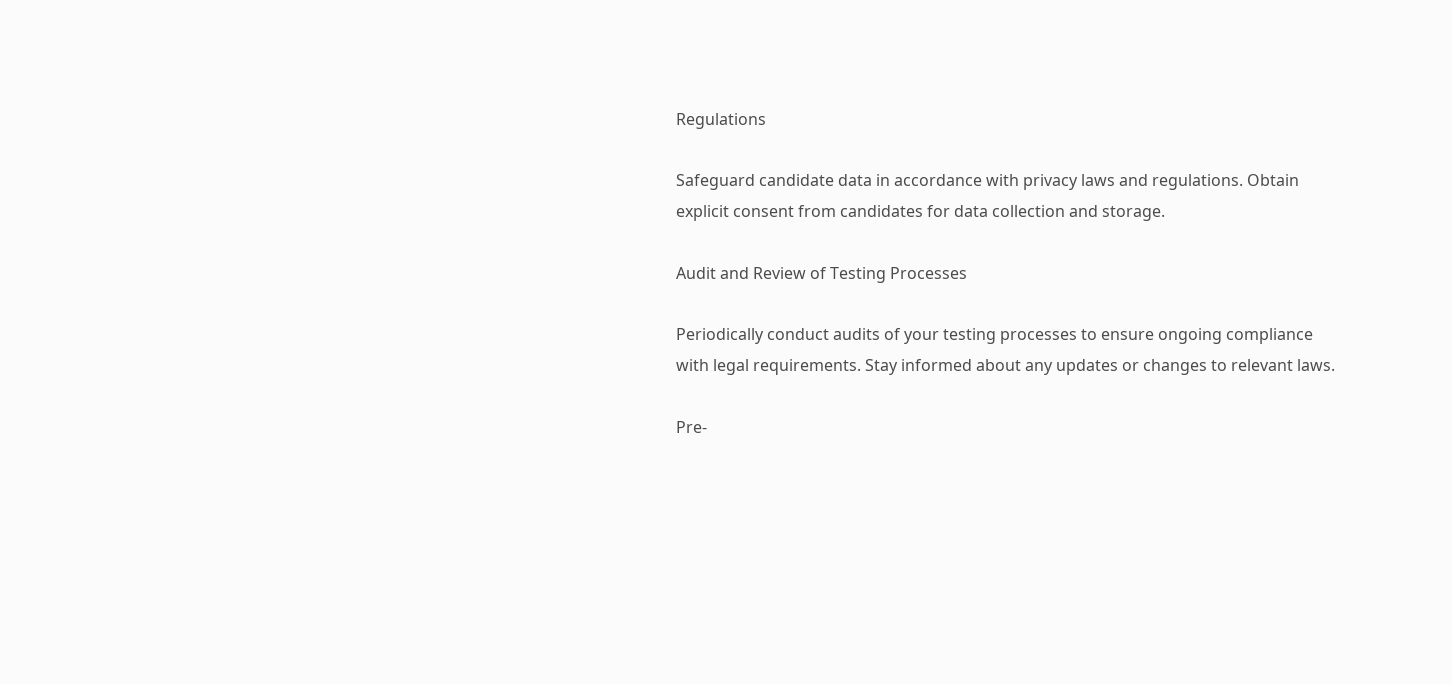Regulations

Safeguard candidate data in accordance with privacy laws and regulations. Obtain explicit consent from candidates for data collection and storage.

Audit and Review of Testing Processes

Periodically conduct audits of your testing processes to ensure ongoing compliance with legal requirements. Stay informed about any updates or changes to relevant laws.

Pre-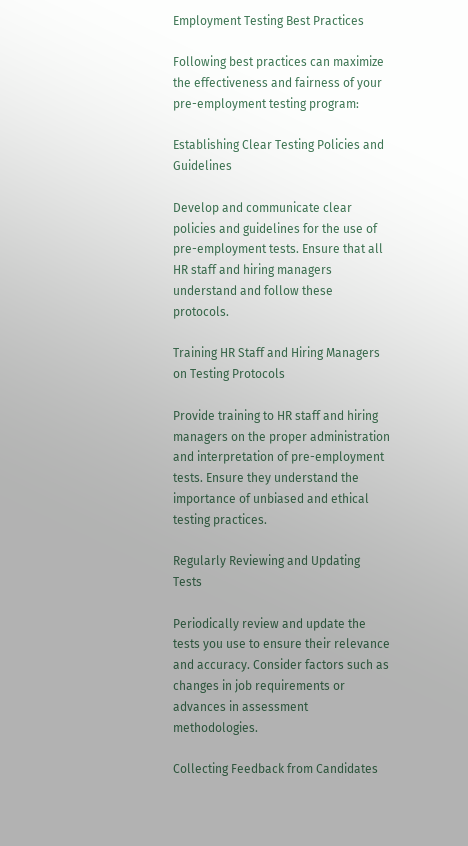Employment Testing Best Practices

Following best practices can maximize the effectiveness and fairness of your pre-employment testing program:

Establishing Clear Testing Policies and Guidelines

Develop and communicate clear policies and guidelines for the use of pre-employment tests. Ensure that all HR staff and hiring managers understand and follow these protocols.

Training HR Staff and Hiring Managers on Testing Protocols

Provide training to HR staff and hiring managers on the proper administration and interpretation of pre-employment tests. Ensure they understand the importance of unbiased and ethical testing practices.

Regularly Reviewing and Updating Tests

Periodically review and update the tests you use to ensure their relevance and accuracy. Consider factors such as changes in job requirements or advances in assessment methodologies.

Collecting Feedback from Candidates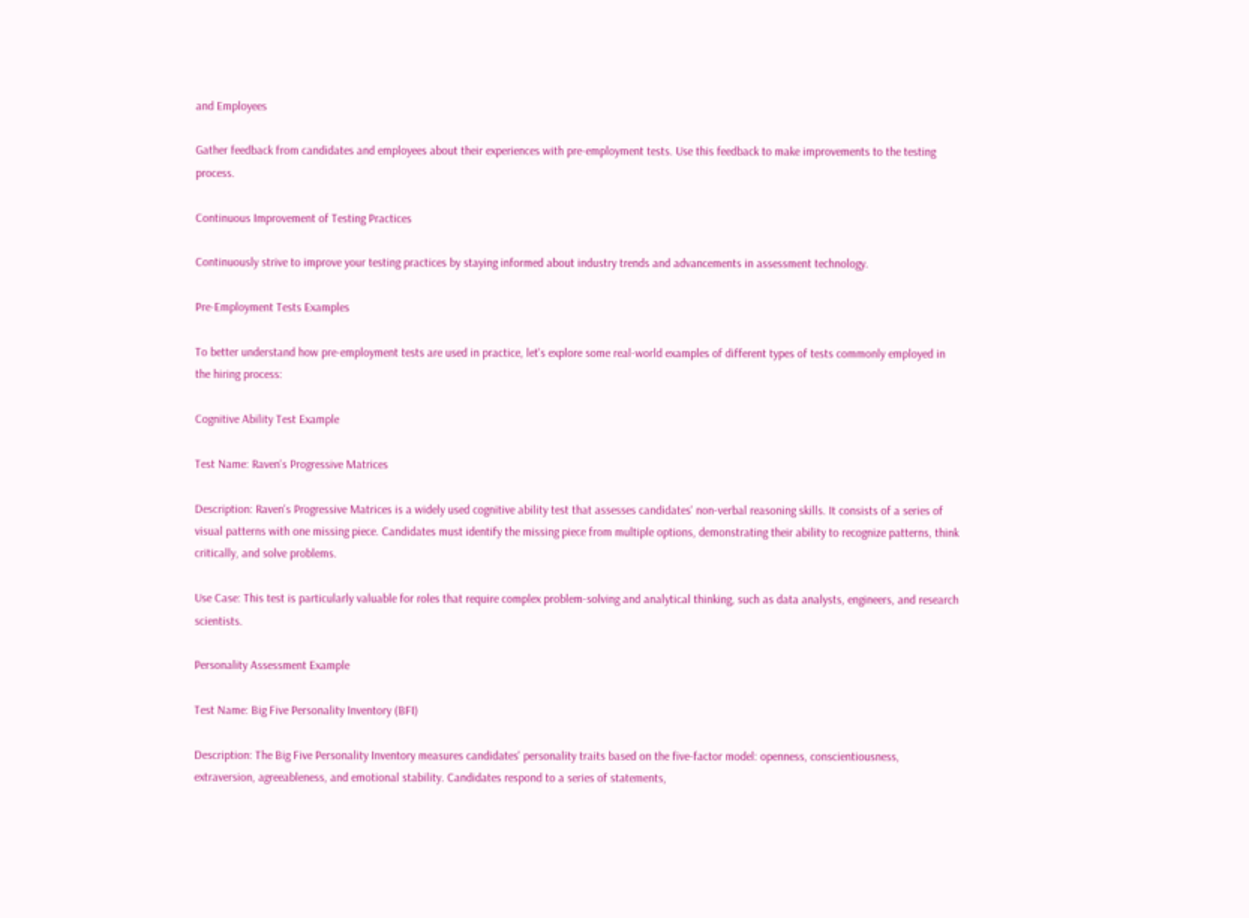and Employees

Gather feedback from candidates and employees about their experiences with pre-employment tests. Use this feedback to make improvements to the testing process.

Continuous Improvement of Testing Practices

Continuously strive to improve your testing practices by staying informed about industry trends and advancements in assessment technology.

Pre-Employment Tests Examples

To better understand how pre-employment tests are used in practice, let's explore some real-world examples of different types of tests commonly employed in the hiring process:

Cognitive Ability Test Example

Test Name: Raven's Progressive Matrices

Description: Raven's Progressive Matrices is a widely used cognitive ability test that assesses candidates' non-verbal reasoning skills. It consists of a series of visual patterns with one missing piece. Candidates must identify the missing piece from multiple options, demonstrating their ability to recognize patterns, think critically, and solve problems.

Use Case: This test is particularly valuable for roles that require complex problem-solving and analytical thinking, such as data analysts, engineers, and research scientists.

Personality Assessment Example

Test Name: Big Five Personality Inventory (BFI)

Description: The Big Five Personality Inventory measures candidates' personality traits based on the five-factor model: openness, conscientiousness, extraversion, agreeableness, and emotional stability. Candidates respond to a series of statements,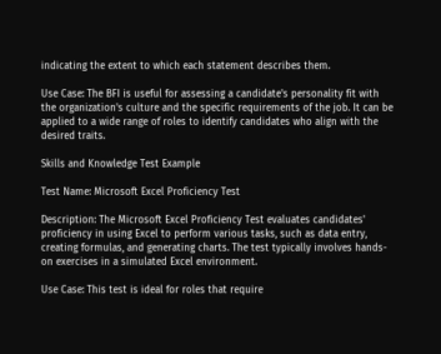indicating the extent to which each statement describes them.

Use Case: The BFI is useful for assessing a candidate's personality fit with the organization's culture and the specific requirements of the job. It can be applied to a wide range of roles to identify candidates who align with the desired traits.

Skills and Knowledge Test Example

Test Name: Microsoft Excel Proficiency Test

Description: The Microsoft Excel Proficiency Test evaluates candidates' proficiency in using Excel to perform various tasks, such as data entry, creating formulas, and generating charts. The test typically involves hands-on exercises in a simulated Excel environment.

Use Case: This test is ideal for roles that require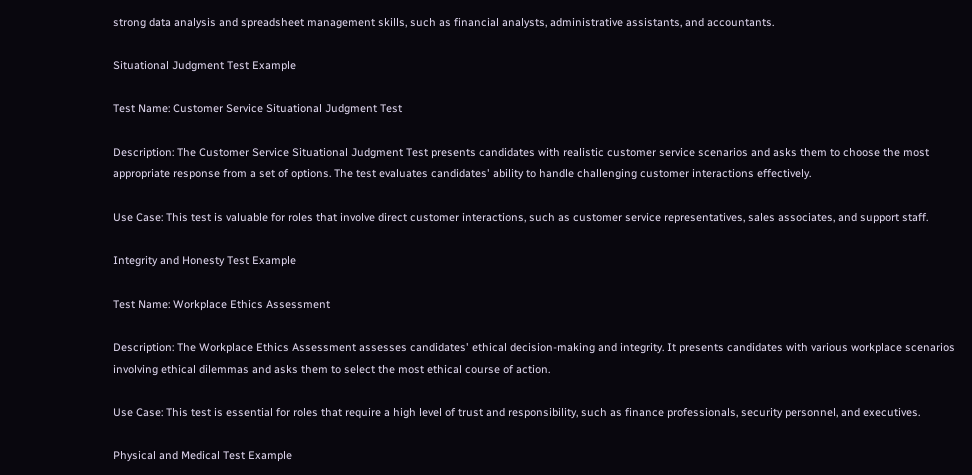strong data analysis and spreadsheet management skills, such as financial analysts, administrative assistants, and accountants.

Situational Judgment Test Example

Test Name: Customer Service Situational Judgment Test

Description: The Customer Service Situational Judgment Test presents candidates with realistic customer service scenarios and asks them to choose the most appropriate response from a set of options. The test evaluates candidates' ability to handle challenging customer interactions effectively.

Use Case: This test is valuable for roles that involve direct customer interactions, such as customer service representatives, sales associates, and support staff.

Integrity and Honesty Test Example

Test Name: Workplace Ethics Assessment

Description: The Workplace Ethics Assessment assesses candidates' ethical decision-making and integrity. It presents candidates with various workplace scenarios involving ethical dilemmas and asks them to select the most ethical course of action.

Use Case: This test is essential for roles that require a high level of trust and responsibility, such as finance professionals, security personnel, and executives.

Physical and Medical Test Example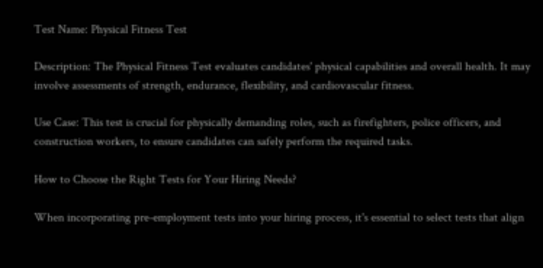Test Name: Physical Fitness Test

Description: The Physical Fitness Test evaluates candidates' physical capabilities and overall health. It may involve assessments of strength, endurance, flexibility, and cardiovascular fitness.

Use Case: This test is crucial for physically demanding roles, such as firefighters, police officers, and construction workers, to ensure candidates can safely perform the required tasks.

How to Choose the Right Tests for Your Hiring Needs?

When incorporating pre-employment tests into your hiring process, it's essential to select tests that align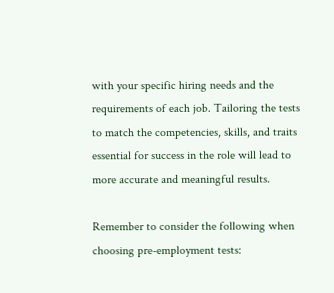with your specific hiring needs and the requirements of each job. Tailoring the tests to match the competencies, skills, and traits essential for success in the role will lead to more accurate and meaningful results.

Remember to consider the following when choosing pre-employment tests: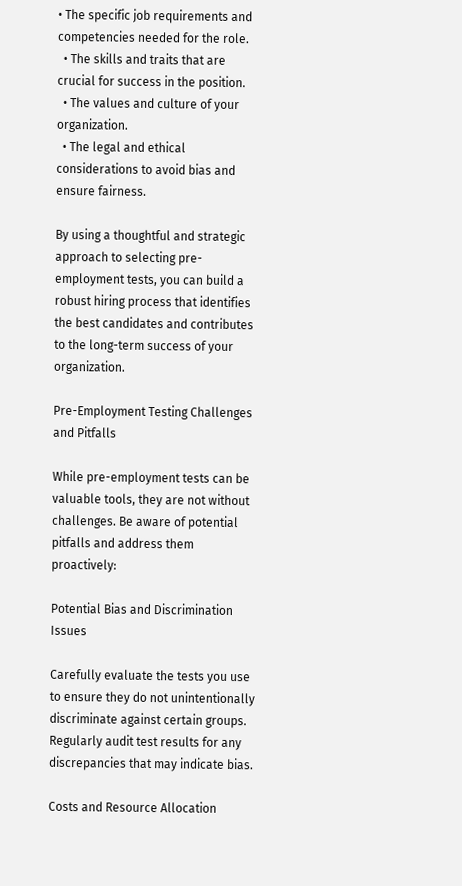• The specific job requirements and competencies needed for the role.
  • The skills and traits that are crucial for success in the position.
  • The values and culture of your organization.
  • The legal and ethical considerations to avoid bias and ensure fairness.

By using a thoughtful and strategic approach to selecting pre-employment tests, you can build a robust hiring process that identifies the best candidates and contributes to the long-term success of your organization.

Pre-Employment Testing Challenges and Pitfalls

While pre-employment tests can be valuable tools, they are not without challenges. Be aware of potential pitfalls and address them proactively:

Potential Bias and Discrimination Issues

Carefully evaluate the tests you use to ensure they do not unintentionally discriminate against certain groups. Regularly audit test results for any discrepancies that may indicate bias.

Costs and Resource Allocation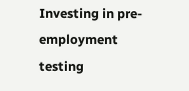Investing in pre-employment testing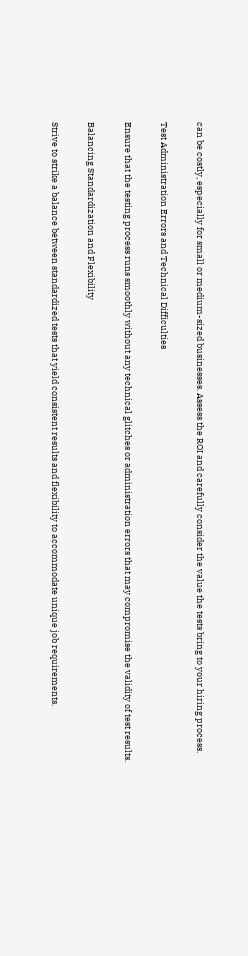can be costly, especially for small or medium-sized businesses. Assess the ROI and carefully consider the value the tests bring to your hiring process.

Test Administration Errors and Technical Difficulties

Ensure that the testing process runs smoothly without any technical glitches or administration errors that may compromise the validity of test results.

Balancing Standardization and Flexibility

Strive to strike a balance between standardized tests that yield consistent results and flexibility to accommodate unique job requirements.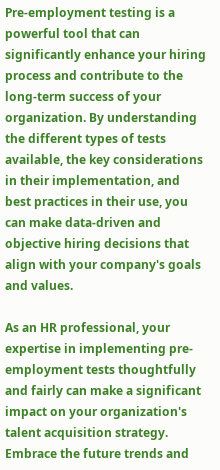Pre-employment testing is a powerful tool that can significantly enhance your hiring process and contribute to the long-term success of your organization. By understanding the different types of tests available, the key considerations in their implementation, and best practices in their use, you can make data-driven and objective hiring decisions that align with your company's goals and values.

As an HR professional, your expertise in implementing pre-employment tests thoughtfully and fairly can make a significant impact on your organization's talent acquisition strategy. Embrace the future trends and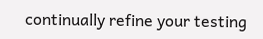continually refine your testing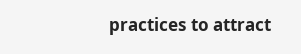practices to attract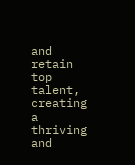and retain top talent, creating a thriving and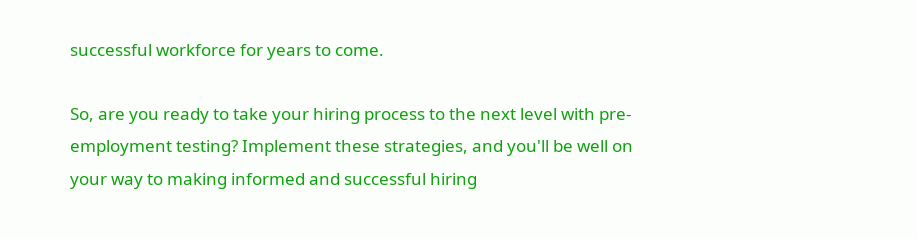successful workforce for years to come.

So, are you ready to take your hiring process to the next level with pre-employment testing? Implement these strategies, and you'll be well on your way to making informed and successful hiring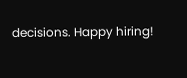decisions. Happy hiring!